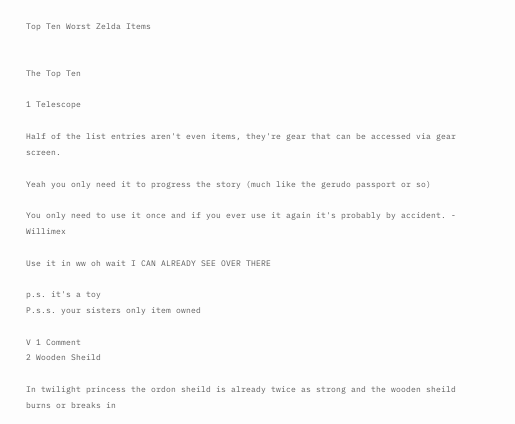Top Ten Worst Zelda Items


The Top Ten

1 Telescope

Half of the list entries aren't even items, they're gear that can be accessed via gear screen.

Yeah you only need it to progress the story (much like the gerudo passport or so)

You only need to use it once and if you ever use it again it's probably by accident. - Willimex

Use it in ww oh wait I CAN ALREADY SEE OVER THERE

p.s. it's a toy
P.s.s. your sisters only item owned

V 1 Comment
2 Wooden Sheild

In twilight princess the ordon sheild is already twice as strong and the wooden sheild burns or breaks in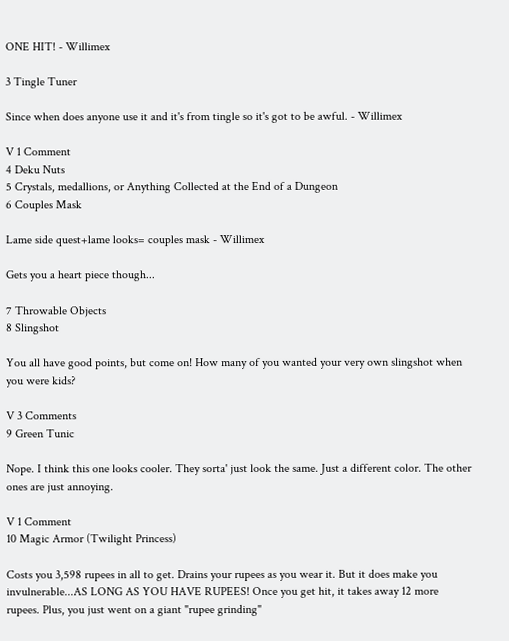ONE HIT! - Willimex

3 Tingle Tuner

Since when does anyone use it and it's from tingle so it's got to be awful. - Willimex

V 1 Comment
4 Deku Nuts
5 Crystals, medallions, or Anything Collected at the End of a Dungeon
6 Couples Mask

Lame side quest+lame looks= couples mask - Willimex

Gets you a heart piece though...

7 Throwable Objects
8 Slingshot

You all have good points, but come on! How many of you wanted your very own slingshot when you were kids?

V 3 Comments
9 Green Tunic

Nope. I think this one looks cooler. They sorta' just look the same. Just a different color. The other ones are just annoying.

V 1 Comment
10 Magic Armor (Twilight Princess)

Costs you 3,598 rupees in all to get. Drains your rupees as you wear it. But it does make you invulnerable...AS LONG AS YOU HAVE RUPEES! Once you get hit, it takes away 12 more rupees. Plus, you just went on a giant "rupee grinding"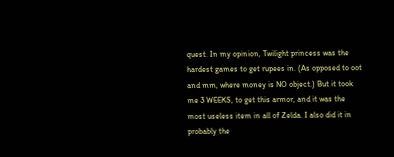quest. In my opinion, Twilight princess was the hardest games to get rupees in. (As opposed to oot and mm, where money is NO object.) But it took me 3 WEEKS, to get this armor, and it was the most useless item in all of Zelda. I also did it in probably the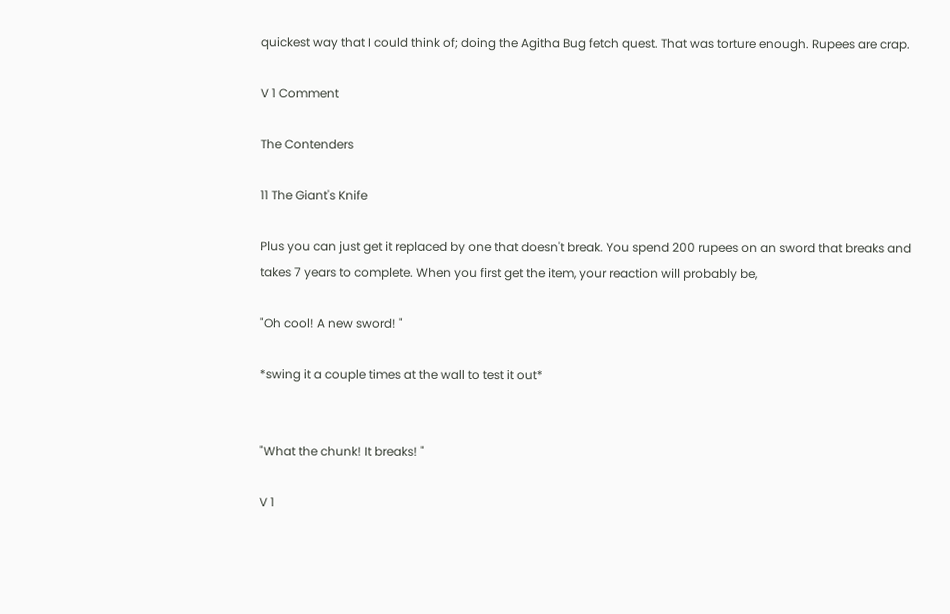quickest way that I could think of; doing the Agitha Bug fetch quest. That was torture enough. Rupees are crap.

V 1 Comment

The Contenders

11 The Giant's Knife

Plus you can just get it replaced by one that doesn't break. You spend 200 rupees on an sword that breaks and takes 7 years to complete. When you first get the item, your reaction will probably be,

"Oh cool! A new sword! "

*swing it a couple times at the wall to test it out*


"What the chunk! It breaks! "

V 1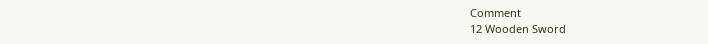Comment
12 Wooden Sword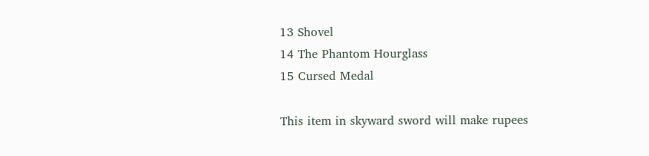13 Shovel
14 The Phantom Hourglass
15 Cursed Medal

This item in skyward sword will make rupees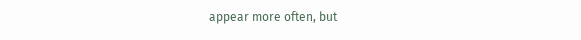appear more often, but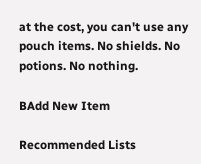at the cost, you can't use any pouch items. No shields. No potions. No nothing.

BAdd New Item

Recommended Lists